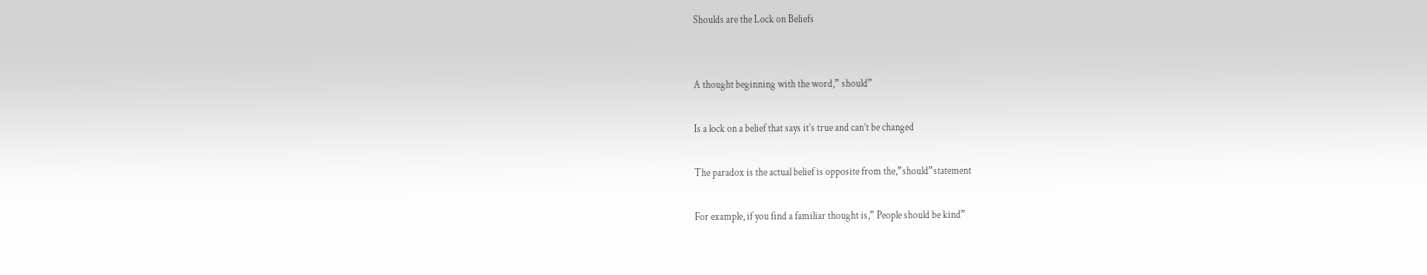Shoulds are the Lock on Beliefs


A thought beginning with the word,” should”

Is a lock on a belief that says it’s true and can’t be changed

The paradox is the actual belief is opposite from the,”should”statement

For example, if you find a familiar thought is,” People should be kind”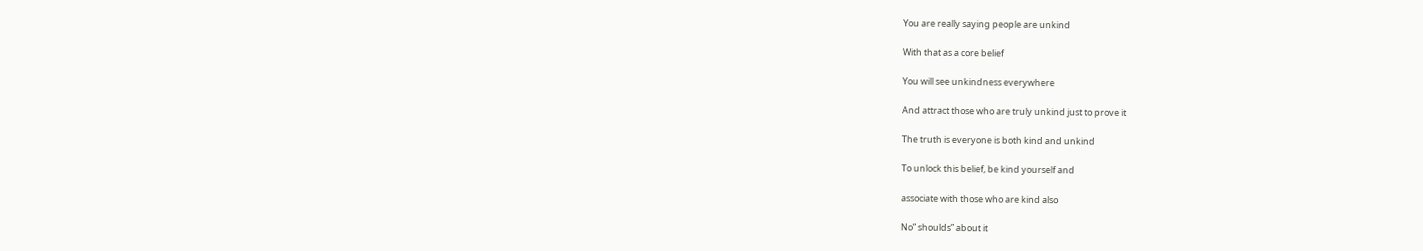You are really saying people are unkind

With that as a core belief

You will see unkindness everywhere

And attract those who are truly unkind just to prove it

The truth is everyone is both kind and unkind

To unlock this belief, be kind yourself and

associate with those who are kind also

No” shoulds” about it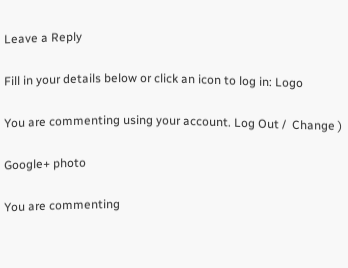Leave a Reply

Fill in your details below or click an icon to log in: Logo

You are commenting using your account. Log Out /  Change )

Google+ photo

You are commenting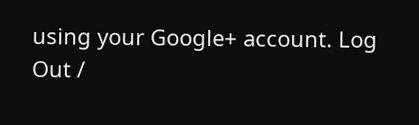using your Google+ account. Log Out /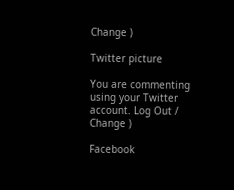Change )

Twitter picture

You are commenting using your Twitter account. Log Out /  Change )

Facebook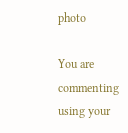photo

You are commenting using your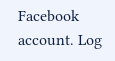Facebook account. Log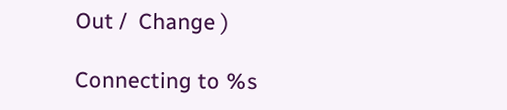Out /  Change )

Connecting to %s